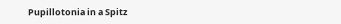Pupillotonia in a Spitz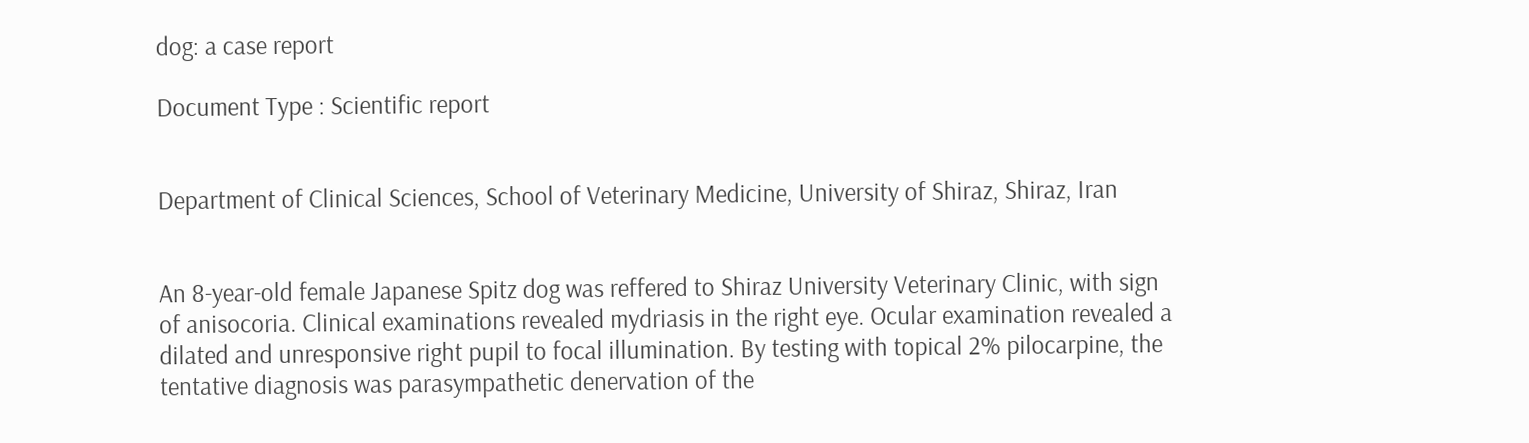dog: a case report

Document Type : Scientific report


Department of Clinical Sciences, School of Veterinary Medicine, University of Shiraz, Shiraz, Iran


An 8-year-old female Japanese Spitz dog was reffered to Shiraz University Veterinary Clinic, with sign
of anisocoria. Clinical examinations revealed mydriasis in the right eye. Ocular examination revealed a
dilated and unresponsive right pupil to focal illumination. By testing with topical 2% pilocarpine, the
tentative diagnosis was parasympathetic denervation of the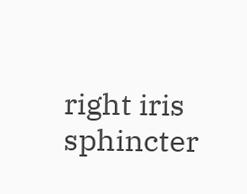right iris sphincter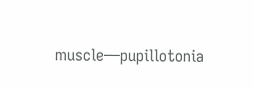muscle—pupillotonia